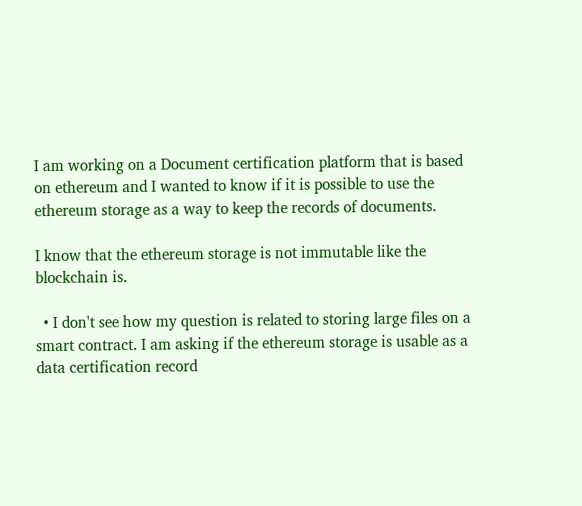I am working on a Document certification platform that is based on ethereum and I wanted to know if it is possible to use the ethereum storage as a way to keep the records of documents.

I know that the ethereum storage is not immutable like the blockchain is.

  • I don't see how my question is related to storing large files on a smart contract. I am asking if the ethereum storage is usable as a data certification record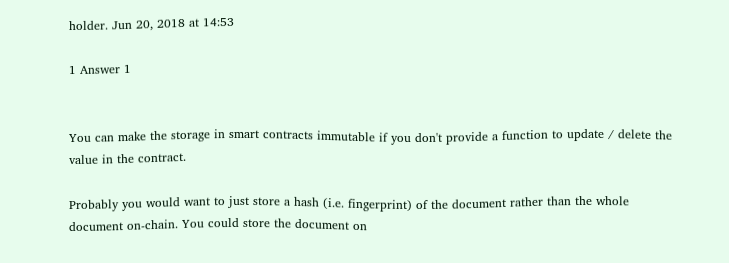holder. Jun 20, 2018 at 14:53

1 Answer 1


You can make the storage in smart contracts immutable if you don't provide a function to update / delete the value in the contract.

Probably you would want to just store a hash (i.e. fingerprint) of the document rather than the whole document on-chain. You could store the document on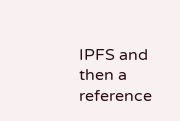IPFS and then a reference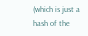(which is just a hash of the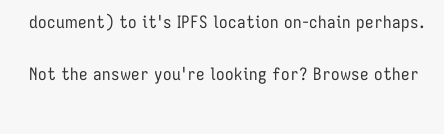document) to it's IPFS location on-chain perhaps.

Not the answer you're looking for? Browse other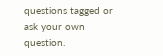questions tagged or ask your own question.